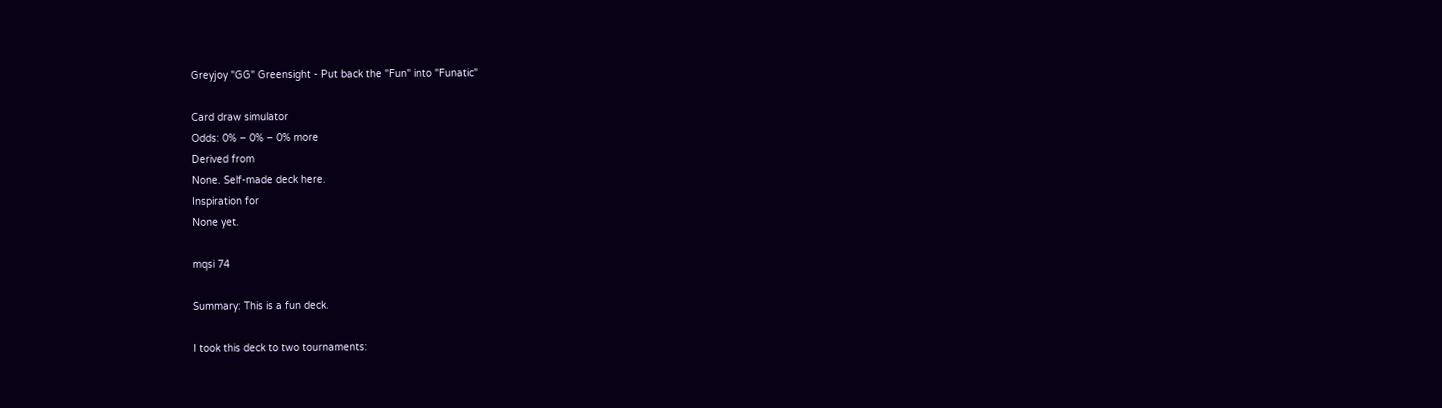Greyjoy "GG" Greensight - Put back the "Fun" into "Funatic"

Card draw simulator
Odds: 0% – 0% – 0% more
Derived from
None. Self-made deck here.
Inspiration for
None yet.

mqsi 74

Summary: This is a fun deck.

I took this deck to two tournaments: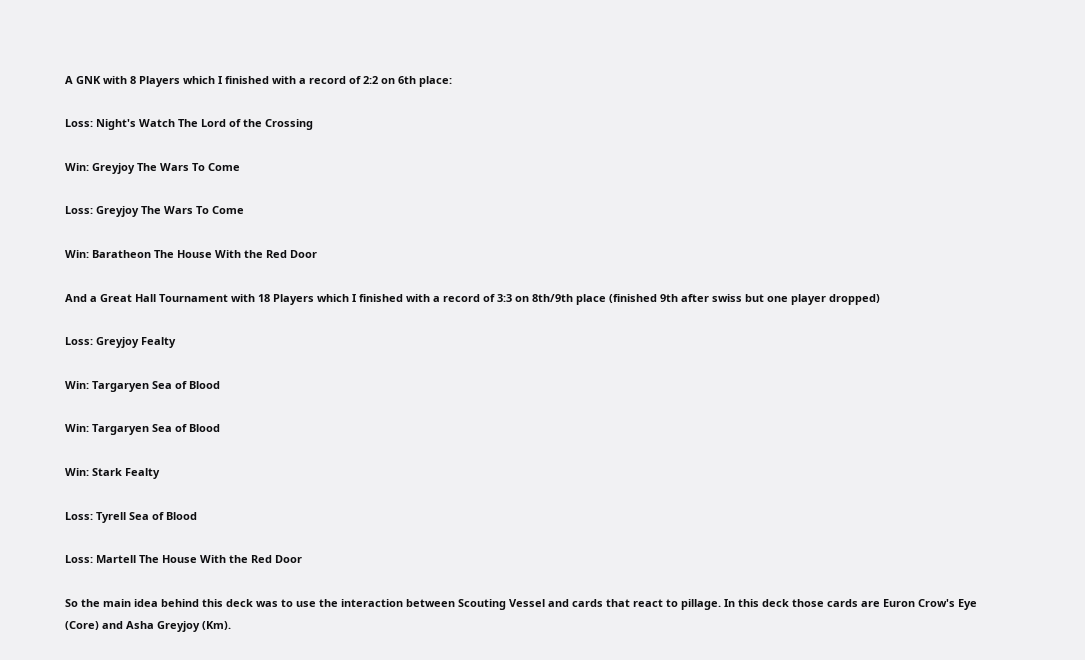A GNK with 8 Players which I finished with a record of 2:2 on 6th place:

Loss: Night's Watch The Lord of the Crossing

Win: Greyjoy The Wars To Come

Loss: Greyjoy The Wars To Come

Win: Baratheon The House With the Red Door

And a Great Hall Tournament with 18 Players which I finished with a record of 3:3 on 8th/9th place (finished 9th after swiss but one player dropped)

Loss: Greyjoy Fealty

Win: Targaryen Sea of Blood

Win: Targaryen Sea of Blood

Win: Stark Fealty

Loss: Tyrell Sea of Blood

Loss: Martell The House With the Red Door

So the main idea behind this deck was to use the interaction between Scouting Vessel and cards that react to pillage. In this deck those cards are Euron Crow's Eye (Core) and Asha Greyjoy (Km).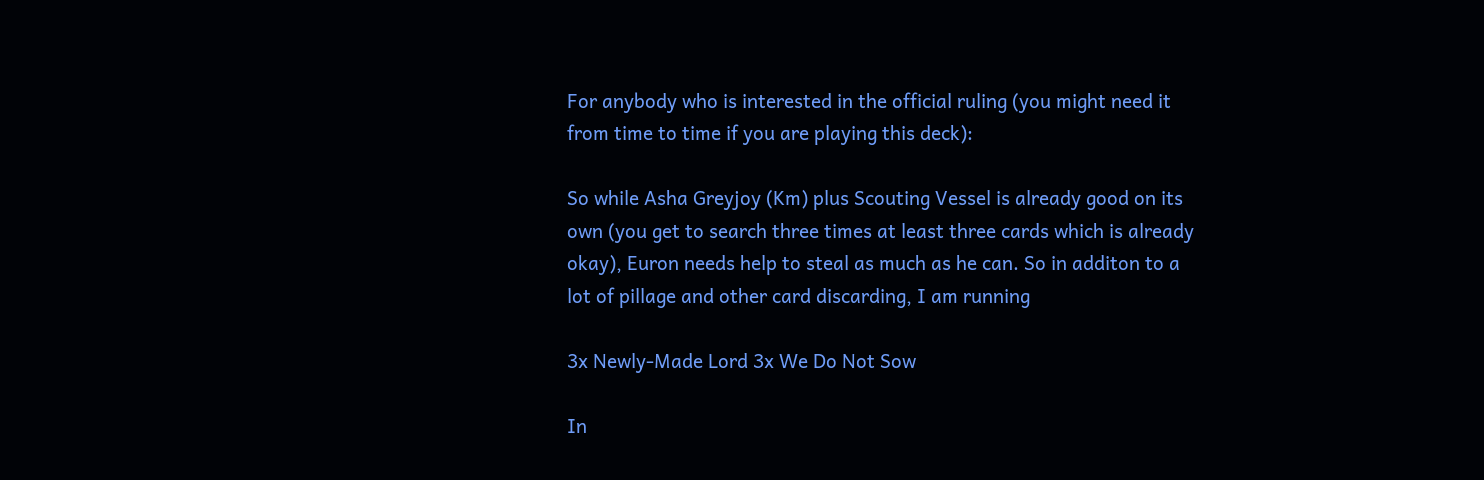For anybody who is interested in the official ruling (you might need it from time to time if you are playing this deck):

So while Asha Greyjoy (Km) plus Scouting Vessel is already good on its own (you get to search three times at least three cards which is already okay), Euron needs help to steal as much as he can. So in additon to a lot of pillage and other card discarding, I am running

3x Newly-Made Lord 3x We Do Not Sow

In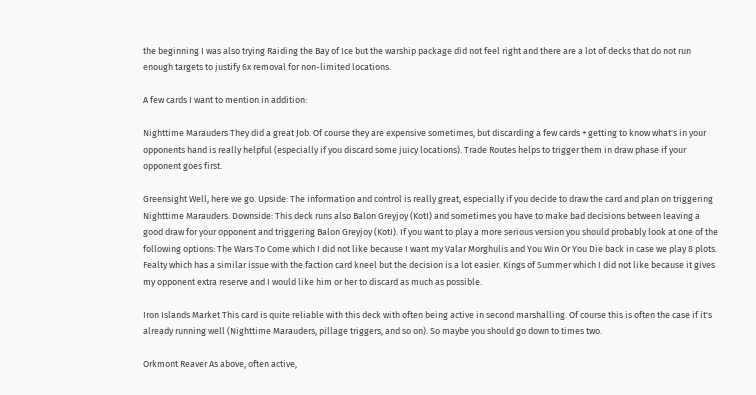the beginning I was also trying Raiding the Bay of Ice but the warship package did not feel right and there are a lot of decks that do not run enough targets to justify 6x removal for non-limited locations.

A few cards I want to mention in addition:

Nighttime Marauders They did a great Job. Of course they are expensive sometimes, but discarding a few cards + getting to know what's in your opponents hand is really helpful (especially if you discard some juicy locations). Trade Routes helps to trigger them in draw phase if your opponent goes first.

Greensight Well, here we go. Upside: The information and control is really great, especially if you decide to draw the card and plan on triggering Nighttime Marauders. Downside: This deck runs also Balon Greyjoy (KotI) and sometimes you have to make bad decisions between leaving a good draw for your opponent and triggering Balon Greyjoy (KotI). If you want to play a more serious version you should probably look at one of the following options: The Wars To Come which I did not like because I want my Valar Morghulis and You Win Or You Die back in case we play 8 plots. Fealty which has a similar issue with the faction card kneel but the decision is a lot easier. Kings of Summer which I did not like because it gives my opponent extra reserve and I would like him or her to discard as much as possible.

Iron Islands Market This card is quite reliable with this deck with often being active in second marshalling. Of course this is often the case if it's already running well (Nighttime Marauders, pillage triggers, and so on). So maybe you should go down to times two.

Orkmont Reaver As above, often active,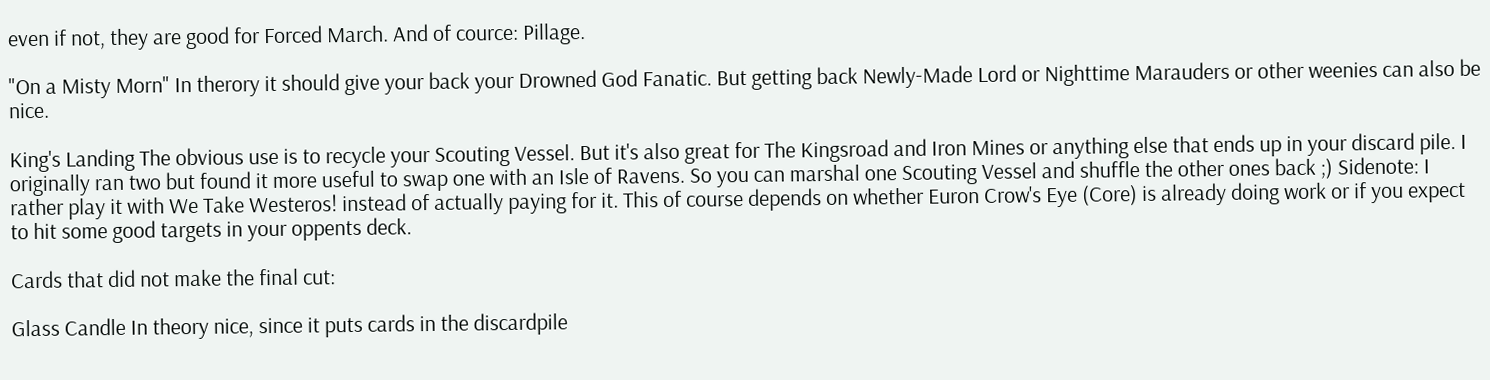even if not, they are good for Forced March. And of cource: Pillage.

"On a Misty Morn" In therory it should give your back your Drowned God Fanatic. But getting back Newly-Made Lord or Nighttime Marauders or other weenies can also be nice.

King's Landing The obvious use is to recycle your Scouting Vessel. But it's also great for The Kingsroad and Iron Mines or anything else that ends up in your discard pile. I originally ran two but found it more useful to swap one with an Isle of Ravens. So you can marshal one Scouting Vessel and shuffle the other ones back ;) Sidenote: I rather play it with We Take Westeros! instead of actually paying for it. This of course depends on whether Euron Crow's Eye (Core) is already doing work or if you expect to hit some good targets in your oppents deck.

Cards that did not make the final cut:

Glass Candle In theory nice, since it puts cards in the discardpile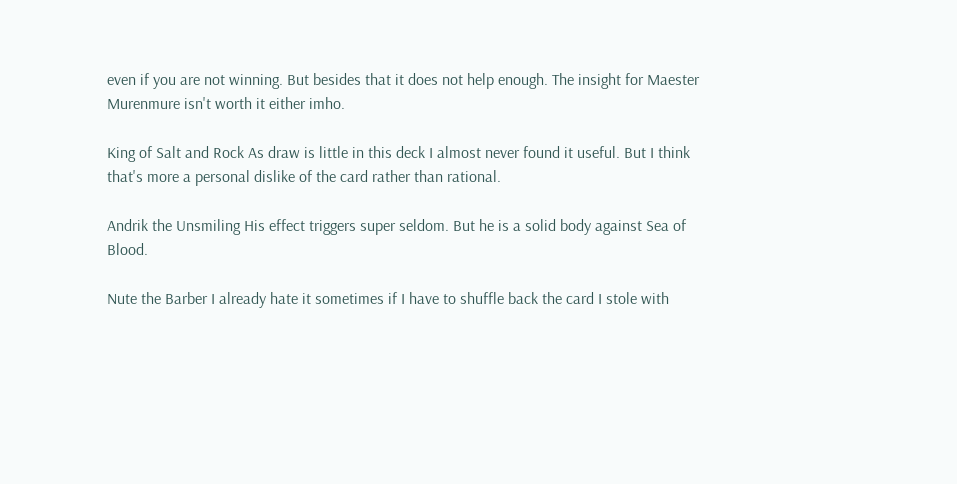even if you are not winning. But besides that it does not help enough. The insight for Maester Murenmure isn't worth it either imho.

King of Salt and Rock As draw is little in this deck I almost never found it useful. But I think that's more a personal dislike of the card rather than rational.

Andrik the Unsmiling His effect triggers super seldom. But he is a solid body against Sea of Blood.

Nute the Barber I already hate it sometimes if I have to shuffle back the card I stole with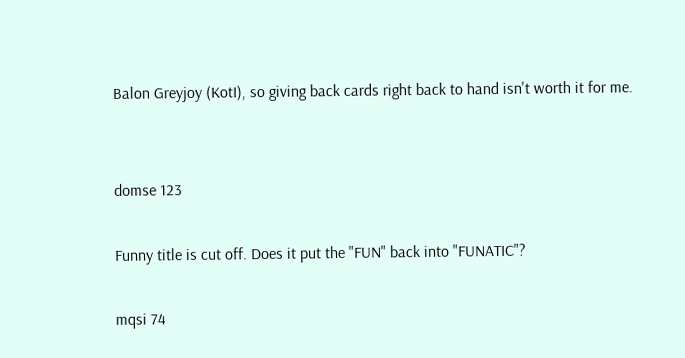Balon Greyjoy (KotI), so giving back cards right back to hand isn't worth it for me.


domse 123

Funny title is cut off. Does it put the "FUN" back into "FUNATIC"?

mqsi 74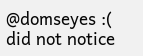@domseyes :( did not notice